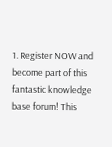1. Register NOW and become part of this fantastic knowledge base forum! This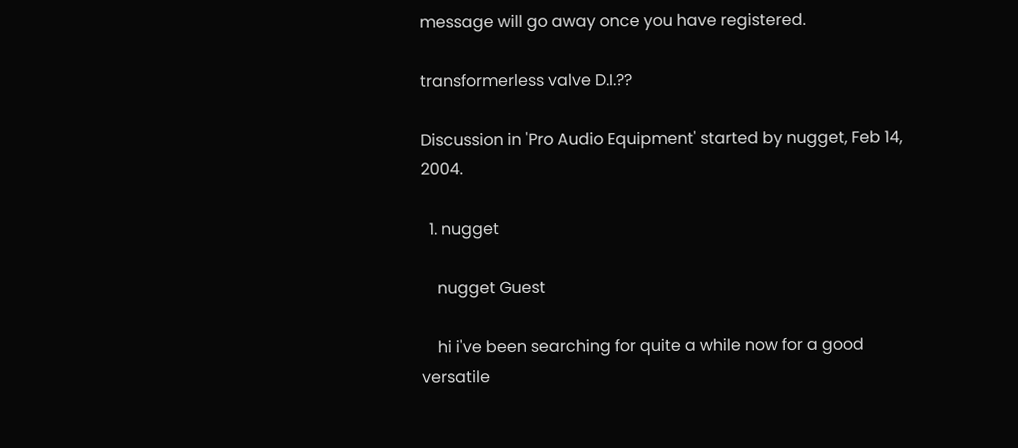message will go away once you have registered.

transformerless valve D.I.??

Discussion in 'Pro Audio Equipment' started by nugget, Feb 14, 2004.

  1. nugget

    nugget Guest

    hi i've been searching for quite a while now for a good versatile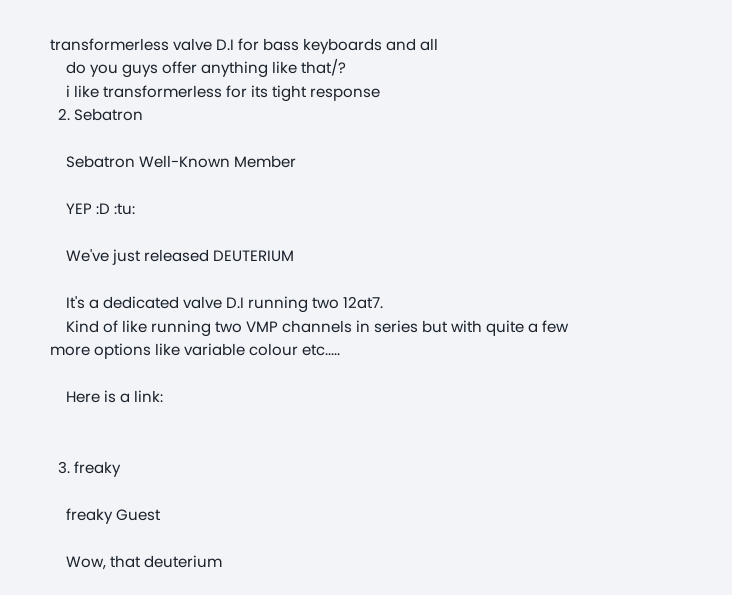transformerless valve D.I for bass keyboards and all
    do you guys offer anything like that/?
    i like transformerless for its tight response
  2. Sebatron

    Sebatron Well-Known Member

    YEP :D :tu:

    We've just released DEUTERIUM

    It's a dedicated valve D.I running two 12at7.
    Kind of like running two VMP channels in series but with quite a few more options like variable colour etc.....

    Here is a link:


  3. freaky

    freaky Guest

    Wow, that deuterium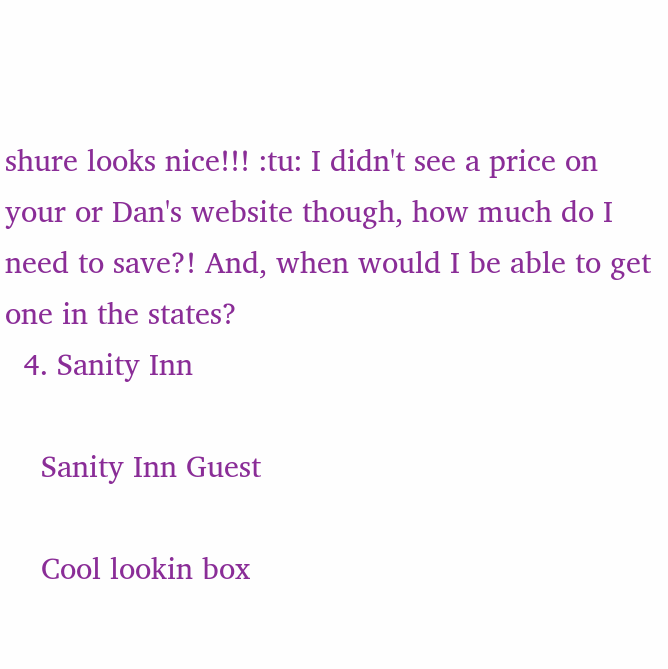shure looks nice!!! :tu: I didn't see a price on your or Dan's website though, how much do I need to save?! And, when would I be able to get one in the states?
  4. Sanity Inn

    Sanity Inn Guest

    Cool lookin box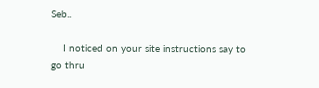Seb..

    I noticed on your site instructions say to go thru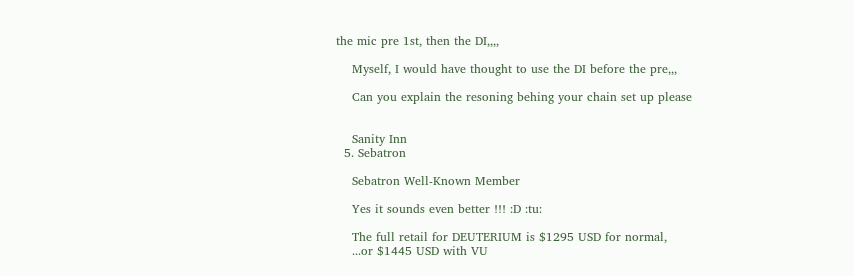the mic pre 1st, then the DI,,,,

    Myself, I would have thought to use the DI before the pre,,,

    Can you explain the resoning behing your chain set up please


    Sanity Inn
  5. Sebatron

    Sebatron Well-Known Member

    Yes it sounds even better !!! :D :tu:

    The full retail for DEUTERIUM is $1295 USD for normal,
    ...or $1445 USD with VU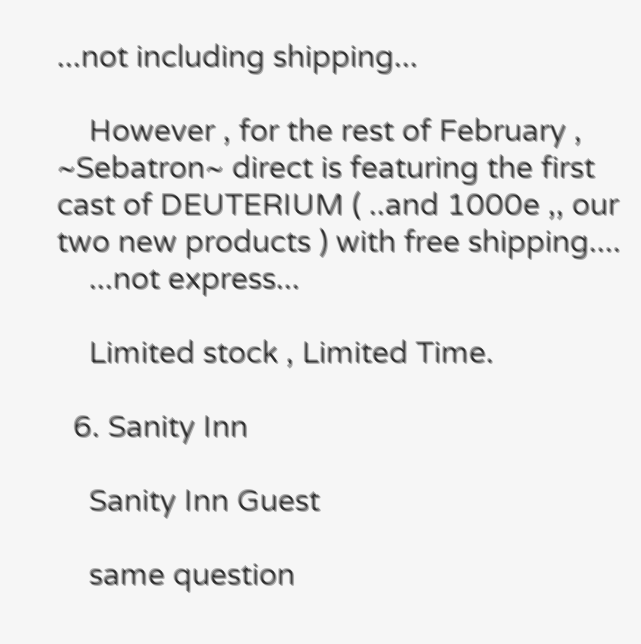...not including shipping...

    However , for the rest of February , ~Sebatron~ direct is featuring the first cast of DEUTERIUM ( ..and 1000e ,, our two new products ) with free shipping....
    ...not express...

    Limited stock , Limited Time.

  6. Sanity Inn

    Sanity Inn Guest

    same question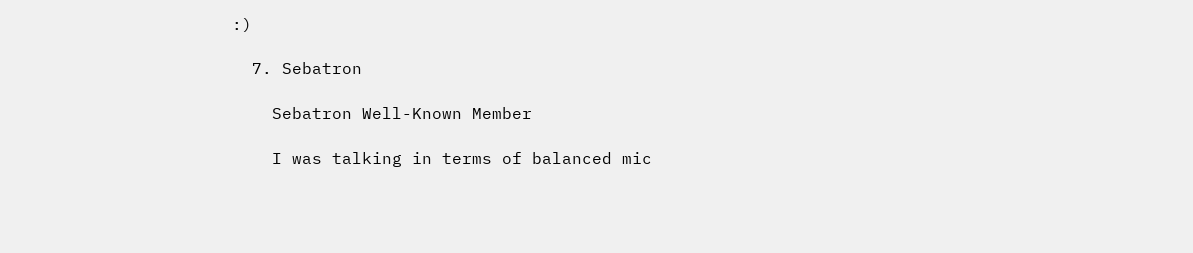:)

  7. Sebatron

    Sebatron Well-Known Member

    I was talking in terms of balanced mic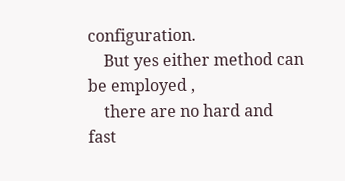configuration.
    But yes either method can be employed ,
    there are no hard and fast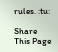rules. :tu:

Share This Page